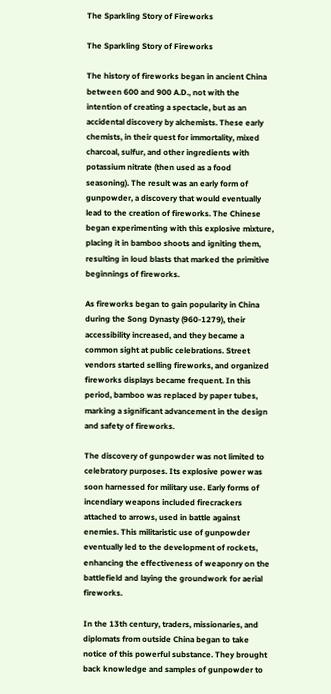The Sparkling Story of Fireworks

The Sparkling Story of Fireworks

The history of fireworks began in ancient China between 600 and 900 A.D., not with the intention of creating a spectacle, but as an accidental discovery by alchemists. These early chemists, in their quest for immortality, mixed charcoal, sulfur, and other ingredients with potassium nitrate (then used as a food seasoning). The result was an early form of gunpowder, a discovery that would eventually lead to the creation of fireworks. The Chinese began experimenting with this explosive mixture, placing it in bamboo shoots and igniting them, resulting in loud blasts that marked the primitive beginnings of fireworks.

As fireworks began to gain popularity in China during the Song Dynasty (960-1279), their accessibility increased, and they became a common sight at public celebrations. Street vendors started selling fireworks, and organized fireworks displays became frequent. In this period, bamboo was replaced by paper tubes, marking a significant advancement in the design and safety of fireworks.

The discovery of gunpowder was not limited to celebratory purposes. Its explosive power was soon harnessed for military use. Early forms of incendiary weapons included firecrackers attached to arrows, used in battle against enemies. This militaristic use of gunpowder eventually led to the development of rockets, enhancing the effectiveness of weaponry on the battlefield and laying the groundwork for aerial fireworks.

In the 13th century, traders, missionaries, and diplomats from outside China began to take notice of this powerful substance. They brought back knowledge and samples of gunpowder to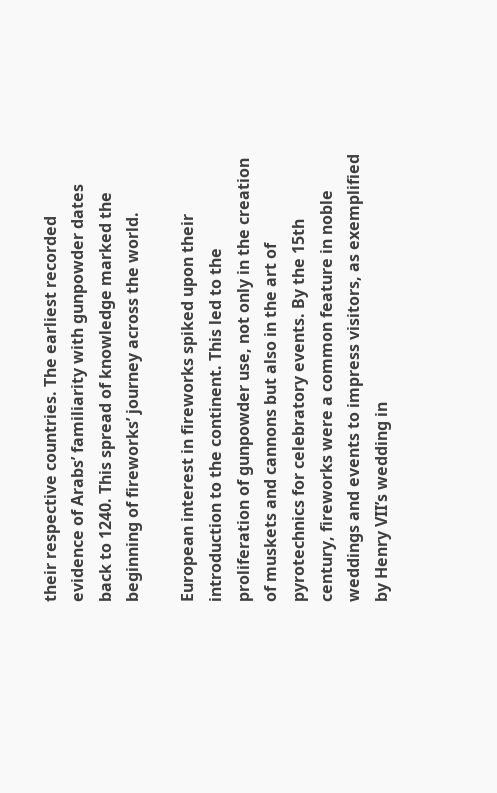their respective countries. The earliest recorded evidence of Arabs’ familiarity with gunpowder dates back to 1240. This spread of knowledge marked the beginning of fireworks’ journey across the world.

European interest in fireworks spiked upon their introduction to the continent. This led to the proliferation of gunpowder use, not only in the creation of muskets and cannons but also in the art of pyrotechnics for celebratory events. By the 15th century, fireworks were a common feature in noble weddings and events to impress visitors, as exemplified by Henry VII’s wedding in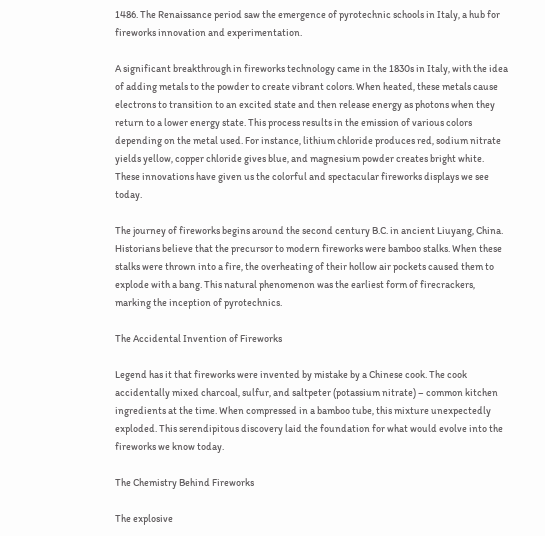1486. The Renaissance period saw the emergence of pyrotechnic schools in Italy, a hub for fireworks innovation and experimentation.

A significant breakthrough in fireworks technology came in the 1830s in Italy, with the idea of adding metals to the powder to create vibrant colors. When heated, these metals cause electrons to transition to an excited state and then release energy as photons when they return to a lower energy state. This process results in the emission of various colors depending on the metal used. For instance, lithium chloride produces red, sodium nitrate yields yellow, copper chloride gives blue, and magnesium powder creates bright white. These innovations have given us the colorful and spectacular fireworks displays we see today.

The journey of fireworks begins around the second century B.C. in ancient Liuyang, China. Historians believe that the precursor to modern fireworks were bamboo stalks. When these stalks were thrown into a fire, the overheating of their hollow air pockets caused them to explode with a bang. This natural phenomenon was the earliest form of firecrackers, marking the inception of pyrotechnics.

The Accidental Invention of Fireworks

Legend has it that fireworks were invented by mistake by a Chinese cook. The cook accidentally mixed charcoal, sulfur, and saltpeter (potassium nitrate) – common kitchen ingredients at the time. When compressed in a bamboo tube, this mixture unexpectedly exploded. This serendipitous discovery laid the foundation for what would evolve into the fireworks we know today.

The Chemistry Behind Fireworks

The explosive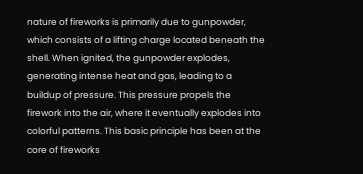nature of fireworks is primarily due to gunpowder, which consists of a lifting charge located beneath the shell. When ignited, the gunpowder explodes, generating intense heat and gas, leading to a buildup of pressure. This pressure propels the firework into the air, where it eventually explodes into colorful patterns. This basic principle has been at the core of fireworks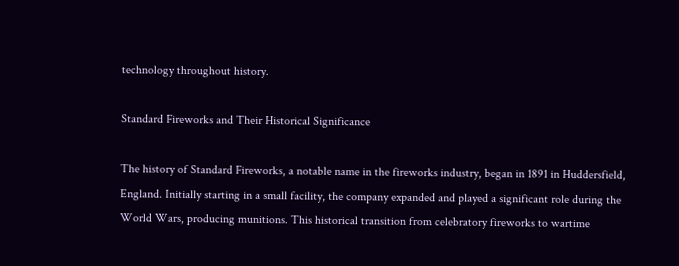technology throughout history.

Standard Fireworks and Their Historical Significance

The history of Standard Fireworks, a notable name in the fireworks industry, began in 1891 in Huddersfield, England. Initially starting in a small facility, the company expanded and played a significant role during the World Wars, producing munitions. This historical transition from celebratory fireworks to wartime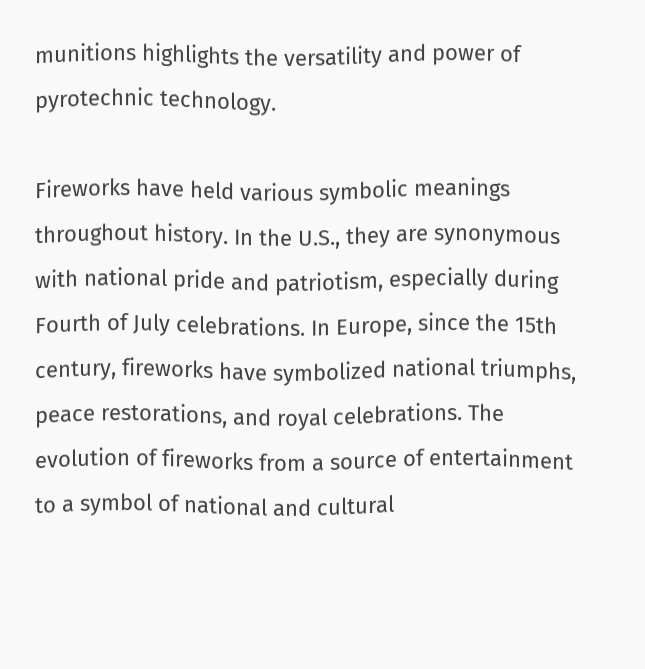munitions highlights the versatility and power of pyrotechnic technology.

Fireworks have held various symbolic meanings throughout history. In the U.S., they are synonymous with national pride and patriotism, especially during Fourth of July celebrations. In Europe, since the 15th century, fireworks have symbolized national triumphs, peace restorations, and royal celebrations. The evolution of fireworks from a source of entertainment to a symbol of national and cultural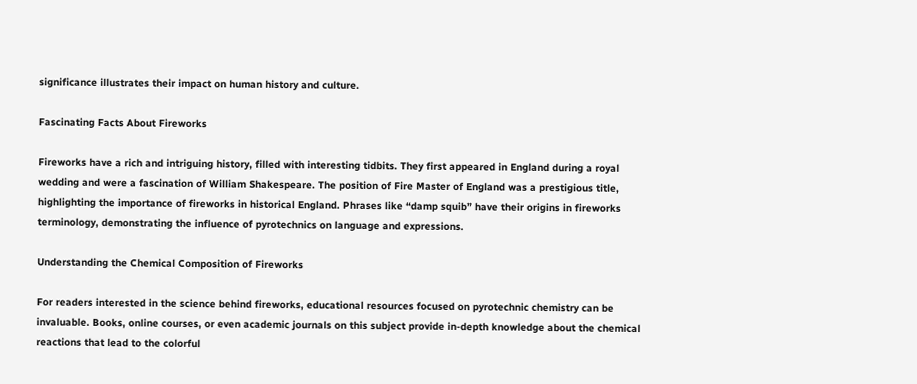significance illustrates their impact on human history and culture.

Fascinating Facts About Fireworks

Fireworks have a rich and intriguing history, filled with interesting tidbits. They first appeared in England during a royal wedding and were a fascination of William Shakespeare. The position of Fire Master of England was a prestigious title, highlighting the importance of fireworks in historical England. Phrases like “damp squib” have their origins in fireworks terminology, demonstrating the influence of pyrotechnics on language and expressions.

Understanding the Chemical Composition of Fireworks

For readers interested in the science behind fireworks, educational resources focused on pyrotechnic chemistry can be invaluable. Books, online courses, or even academic journals on this subject provide in-depth knowledge about the chemical reactions that lead to the colorful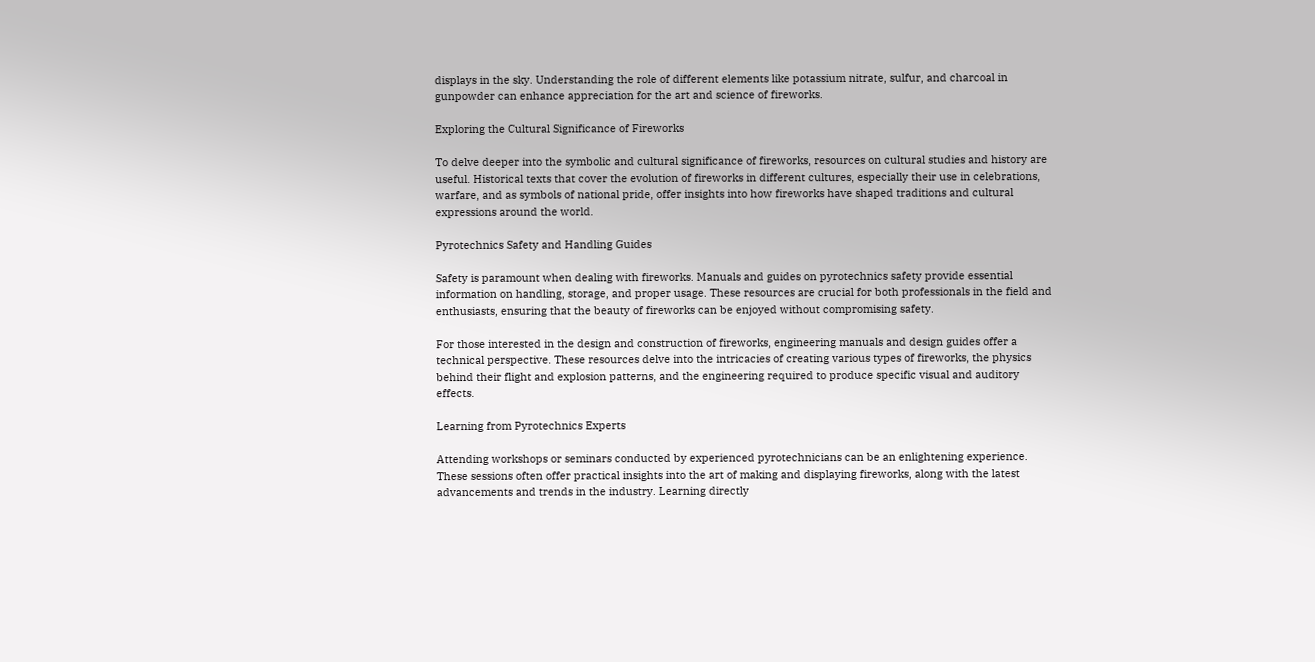displays in the sky. Understanding the role of different elements like potassium nitrate, sulfur, and charcoal in gunpowder can enhance appreciation for the art and science of fireworks.

Exploring the Cultural Significance of Fireworks

To delve deeper into the symbolic and cultural significance of fireworks, resources on cultural studies and history are useful. Historical texts that cover the evolution of fireworks in different cultures, especially their use in celebrations, warfare, and as symbols of national pride, offer insights into how fireworks have shaped traditions and cultural expressions around the world.

Pyrotechnics Safety and Handling Guides

Safety is paramount when dealing with fireworks. Manuals and guides on pyrotechnics safety provide essential information on handling, storage, and proper usage. These resources are crucial for both professionals in the field and enthusiasts, ensuring that the beauty of fireworks can be enjoyed without compromising safety.

For those interested in the design and construction of fireworks, engineering manuals and design guides offer a technical perspective. These resources delve into the intricacies of creating various types of fireworks, the physics behind their flight and explosion patterns, and the engineering required to produce specific visual and auditory effects.

Learning from Pyrotechnics Experts

Attending workshops or seminars conducted by experienced pyrotechnicians can be an enlightening experience. These sessions often offer practical insights into the art of making and displaying fireworks, along with the latest advancements and trends in the industry. Learning directly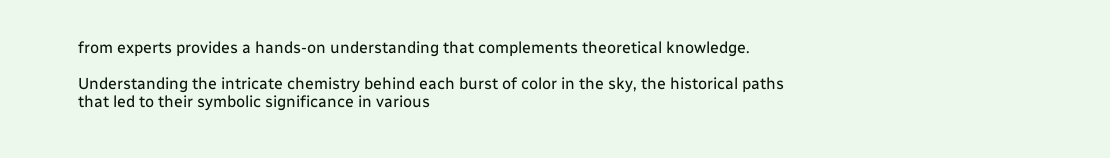from experts provides a hands-on understanding that complements theoretical knowledge.

Understanding the intricate chemistry behind each burst of color in the sky, the historical paths that led to their symbolic significance in various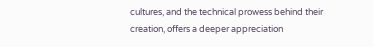cultures, and the technical prowess behind their creation, offers a deeper appreciation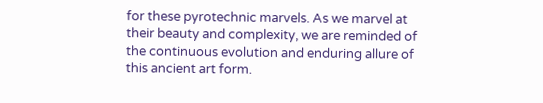for these pyrotechnic marvels. As we marvel at their beauty and complexity, we are reminded of the continuous evolution and enduring allure of this ancient art form.